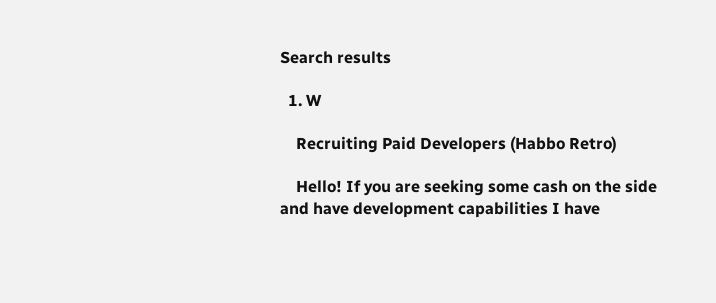Search results

  1. W

    Recruiting Paid Developers (Habbo Retro)

    Hello! If you are seeking some cash on the side and have development capabilities I have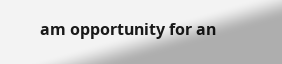am opportunity for an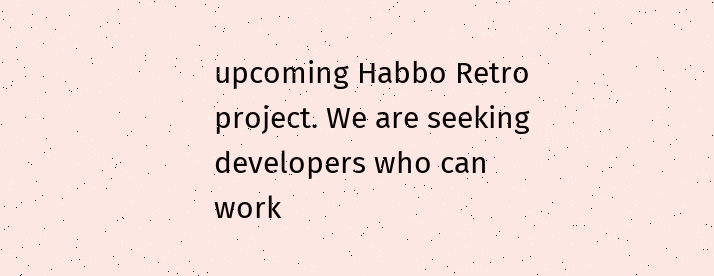upcoming Habbo Retro project. We are seeking developers who can work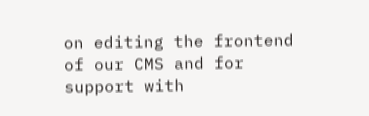on editing the frontend of our CMS and for support with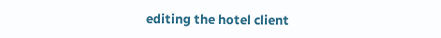editing the hotel client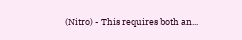(Nitro) - This requires both an...